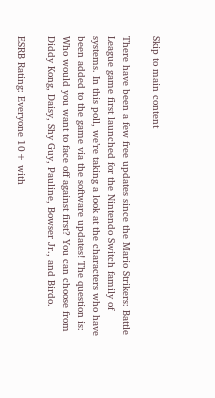Skip to main content

There have been a few free updates since the Mario Strikers: Battle League game first launched for the Nintendo Switch family of systems. In this poll, we’re taking a look at the characters who have been added to the game via the software updates! The question is: Who would you want to face off against first? You can choose from Diddy Kong, Daisy, Shy Guy, Pauline, Bowser Jr., and Birdo.

ESRB Rating: Everyone 10+ with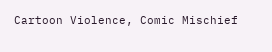Cartoon Violence, Comic Mischief